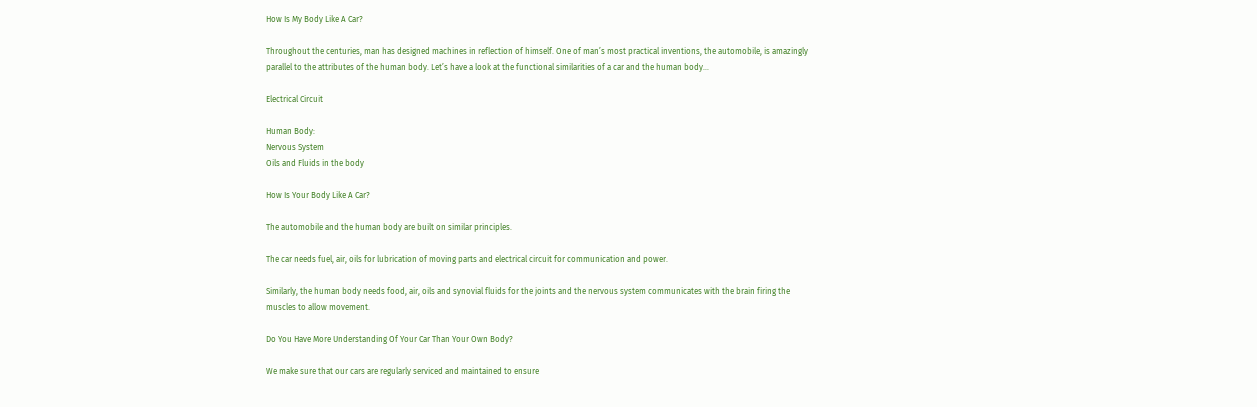How Is My Body Like A Car?

Throughout the centuries, man has designed machines in reflection of himself. One of man’s most practical inventions, the automobile, is amazingly parallel to the attributes of the human body. Let’s have a look at the functional similarities of a car and the human body…

Electrical Circuit

Human Body:
Nervous System
Oils and Fluids in the body

How Is Your Body Like A Car?

The automobile and the human body are built on similar principles.

The car needs fuel, air, oils for lubrication of moving parts and electrical circuit for communication and power.

Similarly, the human body needs food, air, oils and synovial fluids for the joints and the nervous system communicates with the brain firing the muscles to allow movement.

Do You Have More Understanding Of Your Car Than Your Own Body?

We make sure that our cars are regularly serviced and maintained to ensure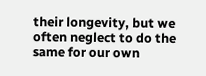their longevity, but we often neglect to do the same for our own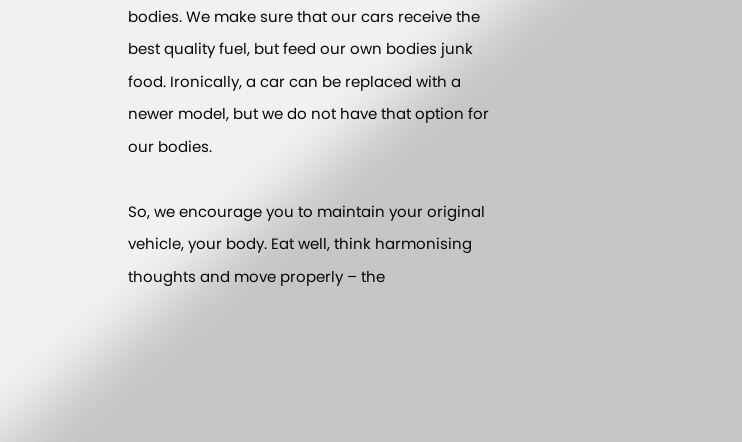bodies. We make sure that our cars receive the best quality fuel, but feed our own bodies junk food. Ironically, a car can be replaced with a newer model, but we do not have that option for our bodies.

So, we encourage you to maintain your original vehicle, your body. Eat well, think harmonising thoughts and move properly – the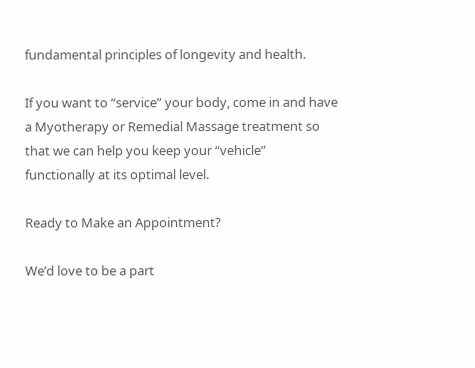fundamental principles of longevity and health.

If you want to “service” your body, come in and have a Myotherapy or Remedial Massage treatment so that we can help you keep your “vehicle” functionally at its optimal level.

Ready to Make an Appointment?

We’d love to be a part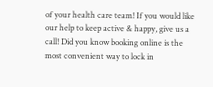of your health care team! If you would like our help to keep active & happy, give us a call! Did you know booking online is the most convenient way to lock in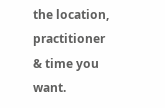the location, practitioner & time you want.